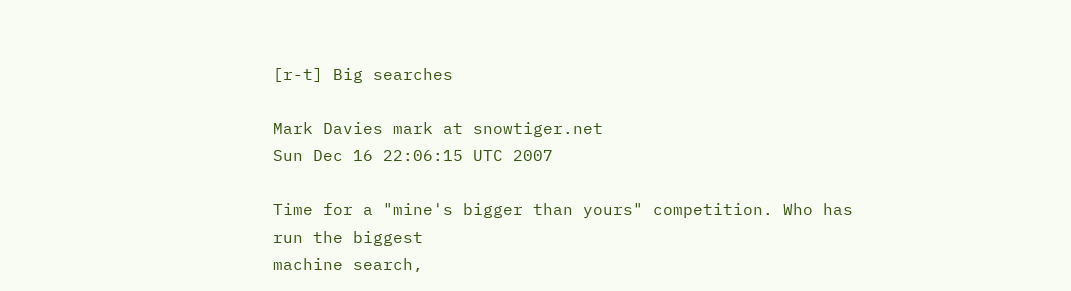[r-t] Big searches

Mark Davies mark at snowtiger.net
Sun Dec 16 22:06:15 UTC 2007

Time for a "mine's bigger than yours" competition. Who has run the biggest
machine search,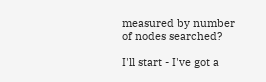measured by number of nodes searched?

I'll start - I've got a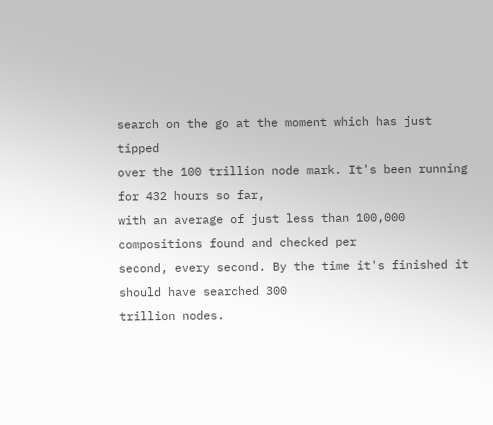search on the go at the moment which has just tipped
over the 100 trillion node mark. It's been running for 432 hours so far,
with an average of just less than 100,000 compositions found and checked per
second, every second. By the time it's finished it should have searched 300
trillion nodes.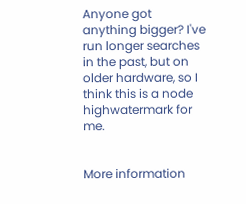Anyone got anything bigger? I've run longer searches in the past, but on
older hardware, so I think this is a node highwatermark for me.


More information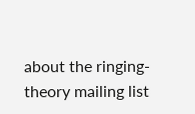about the ringing-theory mailing list